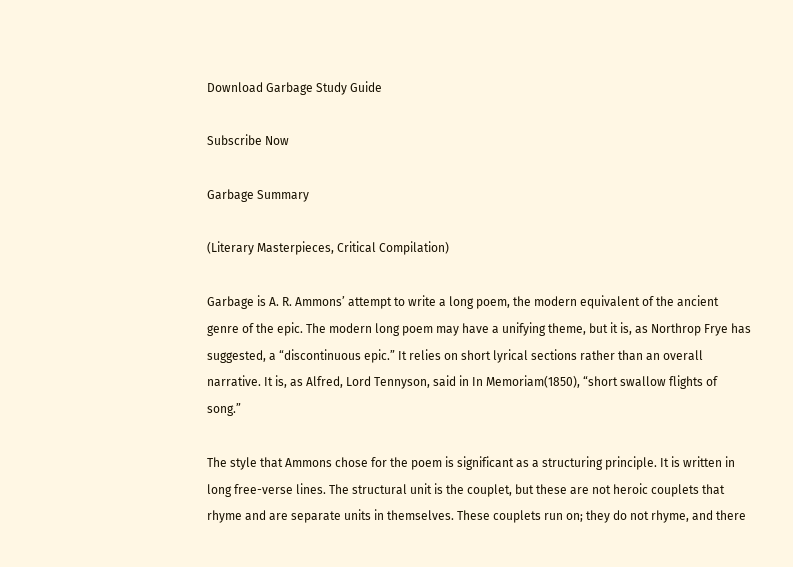Download Garbage Study Guide

Subscribe Now

Garbage Summary

(Literary Masterpieces, Critical Compilation)

Garbage is A. R. Ammons’ attempt to write a long poem, the modern equivalent of the ancient genre of the epic. The modern long poem may have a unifying theme, but it is, as Northrop Frye has suggested, a “discontinuous epic.” It relies on short lyrical sections rather than an overall narrative. It is, as Alfred, Lord Tennyson, said in In Memoriam(1850), “short swallow flights of song.”

The style that Ammons chose for the poem is significant as a structuring principle. It is written in long free-verse lines. The structural unit is the couplet, but these are not heroic couplets that rhyme and are separate units in themselves. These couplets run on; they do not rhyme, and there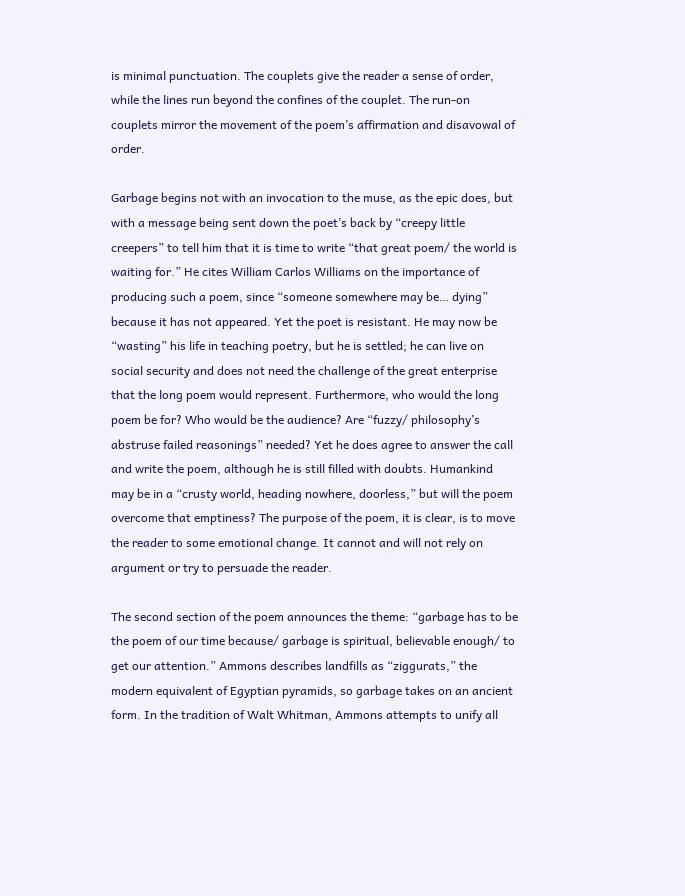is minimal punctuation. The couplets give the reader a sense of order, while the lines run beyond the confines of the couplet. The run-on couplets mirror the movement of the poem’s affirmation and disavowal of order.

Garbage begins not with an invocation to the muse, as the epic does, but with a message being sent down the poet’s back by “creepy little creepers” to tell him that it is time to write “that great poem/ the world is waiting for.” He cites William Carlos Williams on the importance of producing such a poem, since “someone somewhere may be… dying” because it has not appeared. Yet the poet is resistant. He may now be “wasting” his life in teaching poetry, but he is settled; he can live on social security and does not need the challenge of the great enterprise that the long poem would represent. Furthermore, who would the long poem be for? Who would be the audience? Are “fuzzy/ philosophy’s abstruse failed reasonings” needed? Yet he does agree to answer the call and write the poem, although he is still filled with doubts. Humankind may be in a “crusty world, heading nowhere, doorless,” but will the poem overcome that emptiness? The purpose of the poem, it is clear, is to move the reader to some emotional change. It cannot and will not rely on argument or try to persuade the reader.

The second section of the poem announces the theme: “garbage has to be the poem of our time because/ garbage is spiritual, believable enough/ to get our attention.” Ammons describes landfills as “ziggurats,” the modern equivalent of Egyptian pyramids, so garbage takes on an ancient form. In the tradition of Walt Whitman, Ammons attempts to unify all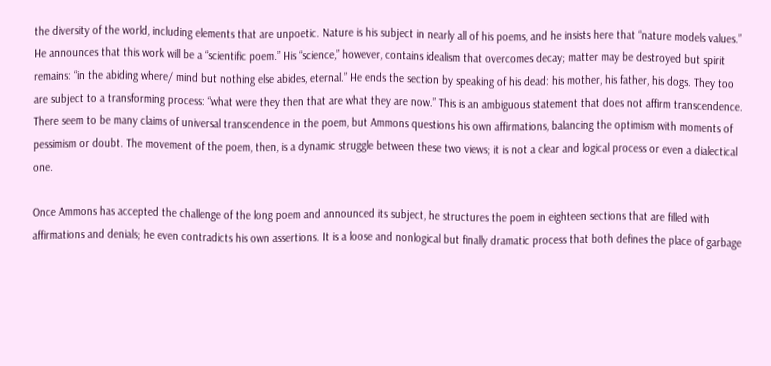the diversity of the world, including elements that are unpoetic. Nature is his subject in nearly all of his poems, and he insists here that “nature models values.” He announces that this work will be a “scientific poem.” His “science,” however, contains idealism that overcomes decay; matter may be destroyed but spirit remains: “in the abiding where/ mind but nothing else abides, eternal.” He ends the section by speaking of his dead: his mother, his father, his dogs. They too are subject to a transforming process: “what were they then that are what they are now.” This is an ambiguous statement that does not affirm transcendence. There seem to be many claims of universal transcendence in the poem, but Ammons questions his own affirmations, balancing the optimism with moments of pessimism or doubt. The movement of the poem, then, is a dynamic struggle between these two views; it is not a clear and logical process or even a dialectical one.

Once Ammons has accepted the challenge of the long poem and announced its subject, he structures the poem in eighteen sections that are filled with affirmations and denials; he even contradicts his own assertions. It is a loose and nonlogical but finally dramatic process that both defines the place of garbage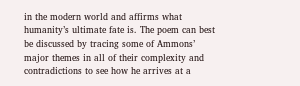in the modern world and affirms what humanity’s ultimate fate is. The poem can best be discussed by tracing some of Ammons’ major themes in all of their complexity and contradictions to see how he arrives at a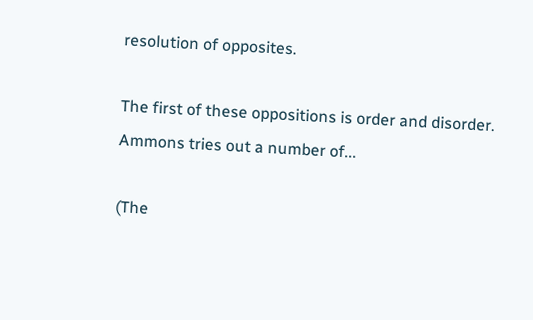resolution of opposites.

The first of these oppositions is order and disorder. Ammons tries out a number of...

(The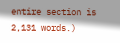entire section is 2,131 words.)